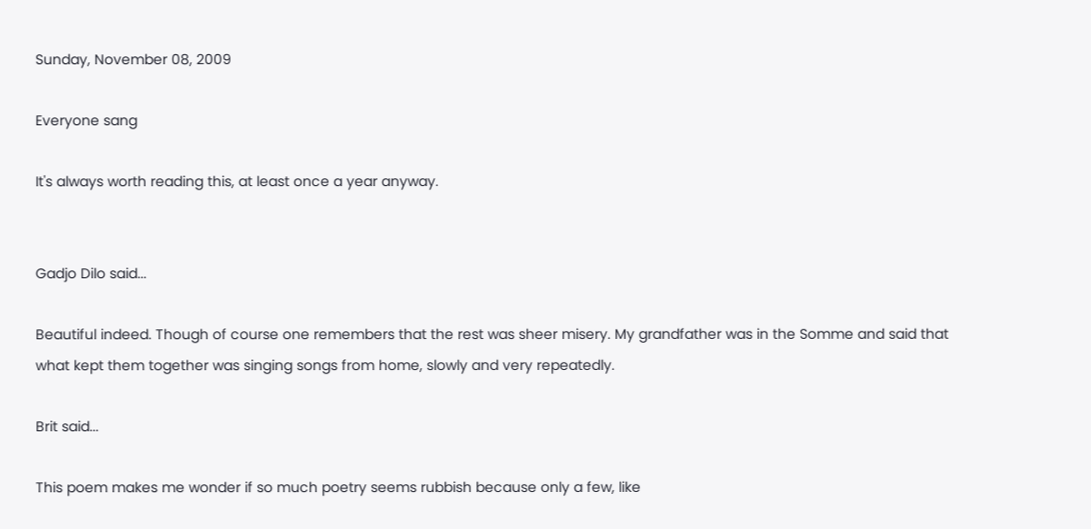Sunday, November 08, 2009

Everyone sang

It's always worth reading this, at least once a year anyway.


Gadjo Dilo said...

Beautiful indeed. Though of course one remembers that the rest was sheer misery. My grandfather was in the Somme and said that what kept them together was singing songs from home, slowly and very repeatedly.

Brit said...

This poem makes me wonder if so much poetry seems rubbish because only a few, like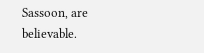Sassoon, are believable.